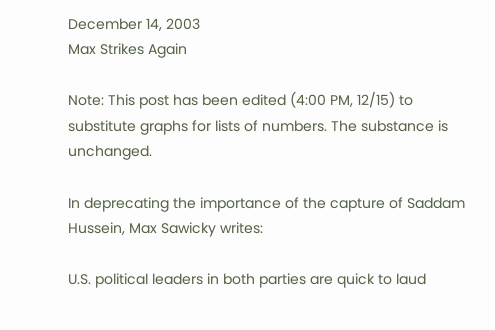December 14, 2003
Max Strikes Again

Note: This post has been edited (4:00 PM, 12/15) to substitute graphs for lists of numbers. The substance is unchanged.

In deprecating the importance of the capture of Saddam Hussein, Max Sawicky writes:

U.S. political leaders in both parties are quick to laud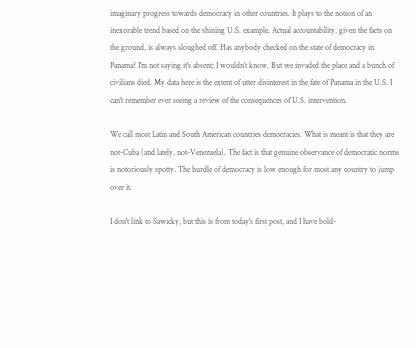imaginary progress towards democracy in other countries. It plays to the notion of an inexorable trend based on the shining U.S. example. Actual accountability, given the facts on the ground, is always sloughed off. Has anybody checked on the state of democracy in Panama? I'm not saying it's absent; I wouldn't know. But we invaded the place and a bunch of civilians died. My data here is the extent of utter disinterest in the fate of Panama in the U.S. I can't remember ever seeing a review of the consequences of U.S. intervention.

We call most Latin and South American countries democracies. What is meant is that they are not-Cuba (and lately, not-Venezuela). The fact is that genuine observance of democratic norms is notoriously spotty. The hurdle of democracy is low enough for most any country to jump over it.

I don't link to Sawicky, but this is from today's first post, and I have bold-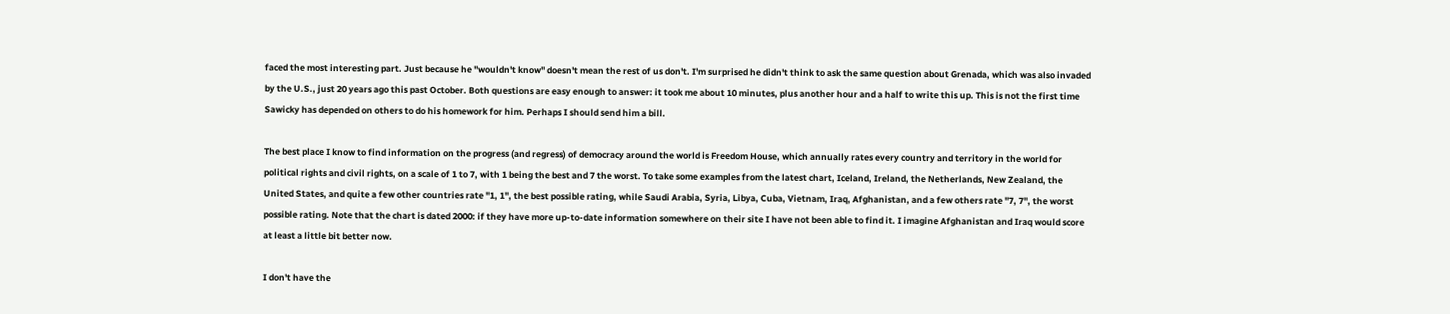faced the most interesting part. Just because he "wouldn't know" doesn't mean the rest of us don't. I'm surprised he didn't think to ask the same question about Grenada, which was also invaded by the U.S., just 20 years ago this past October. Both questions are easy enough to answer: it took me about 10 minutes, plus another hour and a half to write this up. This is not the first time Sawicky has depended on others to do his homework for him. Perhaps I should send him a bill.

The best place I know to find information on the progress (and regress) of democracy around the world is Freedom House, which annually rates every country and territory in the world for political rights and civil rights, on a scale of 1 to 7, with 1 being the best and 7 the worst. To take some examples from the latest chart, Iceland, Ireland, the Netherlands, New Zealand, the United States, and quite a few other countries rate "1, 1", the best possible rating, while Saudi Arabia, Syria, Libya, Cuba, Vietnam, Iraq, Afghanistan, and a few others rate "7, 7", the worst possible rating. Note that the chart is dated 2000: if they have more up-to-date information somewhere on their site I have not been able to find it. I imagine Afghanistan and Iraq would score at least a little bit better now.

I don't have the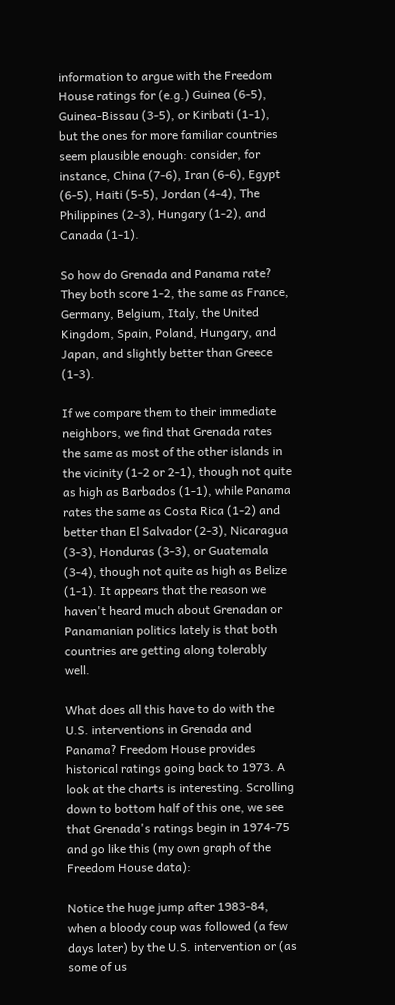information to argue with the Freedom House ratings for (e.g.) Guinea (6-5), Guinea-Bissau (3-5), or Kiribati (1-1), but the ones for more familiar countries seem plausible enough: consider, for instance, China (7-6), Iran (6-6), Egypt (6-5), Haiti (5-5), Jordan (4-4), The Philippines (2-3), Hungary (1-2), and Canada (1-1).

So how do Grenada and Panama rate? They both score 1-2, the same as France, Germany, Belgium, Italy, the United Kingdom, Spain, Poland, Hungary, and Japan, and slightly better than Greece (1-3).

If we compare them to their immediate neighbors, we find that Grenada rates the same as most of the other islands in the vicinity (1-2 or 2-1), though not quite as high as Barbados (1-1), while Panama rates the same as Costa Rica (1-2) and better than El Salvador (2-3), Nicaragua (3-3), Honduras (3-3), or Guatemala (3-4), though not quite as high as Belize (1-1). It appears that the reason we haven't heard much about Grenadan or Panamanian politics lately is that both countries are getting along tolerably well.

What does all this have to do with the U.S. interventions in Grenada and Panama? Freedom House provides historical ratings going back to 1973. A look at the charts is interesting. Scrolling down to bottom half of this one, we see that Grenada's ratings begin in 1974-75 and go like this (my own graph of the Freedom House data):

Notice the huge jump after 1983-84, when a bloody coup was followed (a few days later) by the U.S. intervention or (as some of us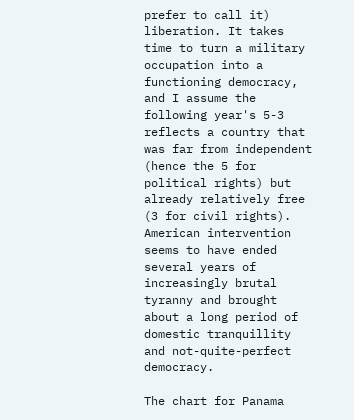prefer to call it) liberation. It takes time to turn a military occupation into a functioning democracy, and I assume the following year's 5-3 reflects a country that was far from independent (hence the 5 for political rights) but already relatively free (3 for civil rights). American intervention seems to have ended several years of increasingly brutal tyranny and brought about a long period of domestic tranquillity and not-quite-perfect democracy.

The chart for Panama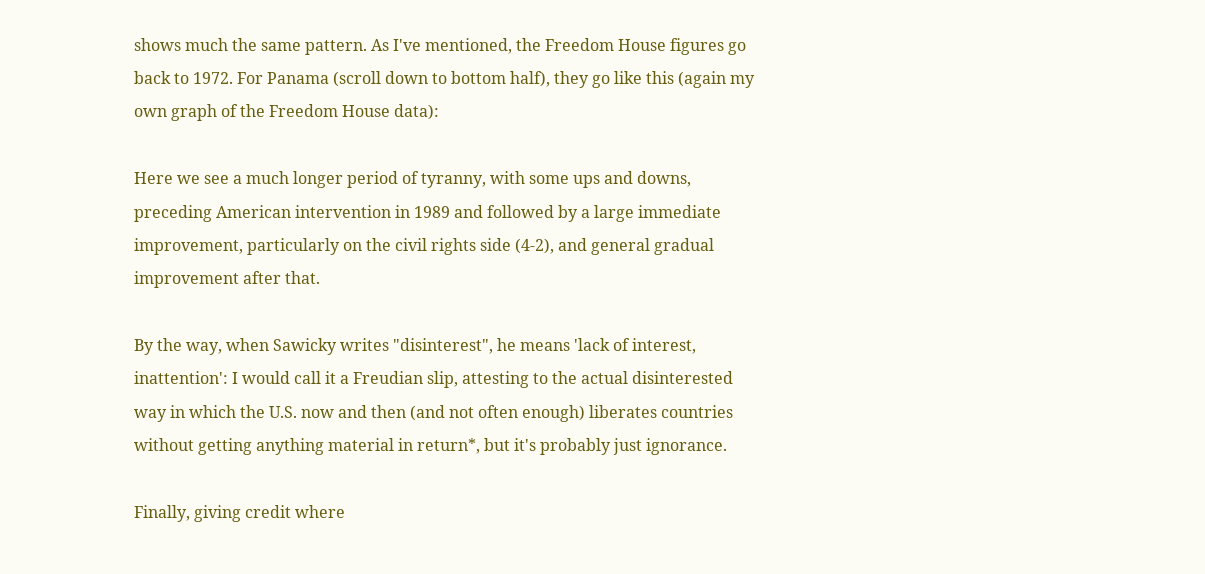shows much the same pattern. As I've mentioned, the Freedom House figures go back to 1972. For Panama (scroll down to bottom half), they go like this (again my own graph of the Freedom House data):

Here we see a much longer period of tyranny, with some ups and downs, preceding American intervention in 1989 and followed by a large immediate improvement, particularly on the civil rights side (4-2), and general gradual improvement after that.

By the way, when Sawicky writes "disinterest", he means 'lack of interest, inattention': I would call it a Freudian slip, attesting to the actual disinterested way in which the U.S. now and then (and not often enough) liberates countries without getting anything material in return*, but it's probably just ignorance.

Finally, giving credit where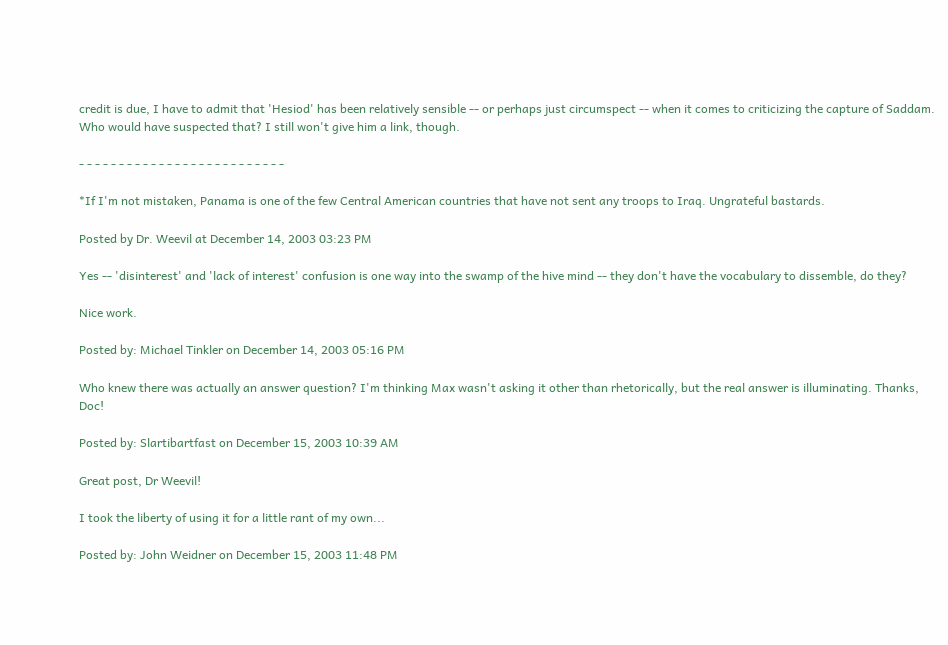credit is due, I have to admit that 'Hesiod' has been relatively sensible -- or perhaps just circumspect -- when it comes to criticizing the capture of Saddam. Who would have suspected that? I still won't give him a link, though.

- - - - - - - - - - - - - - - - - - - - - - - - - -

*If I'm not mistaken, Panama is one of the few Central American countries that have not sent any troops to Iraq. Ungrateful bastards.

Posted by Dr. Weevil at December 14, 2003 03:23 PM

Yes -- 'disinterest' and 'lack of interest' confusion is one way into the swamp of the hive mind -- they don't have the vocabulary to dissemble, do they?

Nice work.

Posted by: Michael Tinkler on December 14, 2003 05:16 PM

Who knew there was actually an answer question? I'm thinking Max wasn't asking it other than rhetorically, but the real answer is illuminating. Thanks, Doc!

Posted by: Slartibartfast on December 15, 2003 10:39 AM

Great post, Dr Weevil!

I took the liberty of using it for a little rant of my own...

Posted by: John Weidner on December 15, 2003 11:48 PM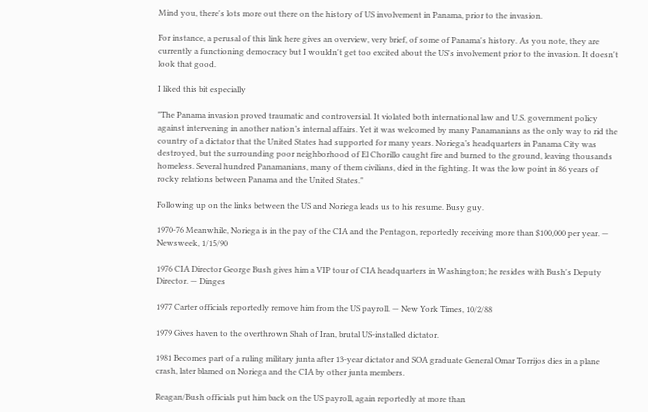Mind you, there's lots more out there on the history of US involvement in Panama, prior to the invasion.

For instance, a perusal of this link here gives an overview, very brief, of some of Panama's history. As you note, they are currently a functioning democracy but I wouldn't get too excited about the US's involvement prior to the invasion. It doesn't look that good.

I liked this bit especially

"The Panama invasion proved traumatic and controversial. It violated both international law and U.S. government policy against intervening in another nation’s internal affairs. Yet it was welcomed by many Panamanians as the only way to rid the country of a dictator that the United States had supported for many years. Noriega’s headquarters in Panama City was destroyed, but the surrounding poor neighborhood of El Chorillo caught fire and burned to the ground, leaving thousands homeless. Several hundred Panamanians, many of them civilians, died in the fighting. It was the low point in 86 years of rocky relations between Panama and the United States."

Following up on the links between the US and Noriega leads us to his resume. Busy guy.

1970-76 Meanwhile, Noriega is in the pay of the CIA and the Pentagon, reportedly receiving more than $100,000 per year. — Newsweek, 1/15/90

1976 CIA Director George Bush gives him a VIP tour of CIA headquarters in Washington; he resides with Bush's Deputy Director. — Dinges

1977 Carter officials reportedly remove him from the US payroll. — New York Times, 10/2/88

1979 Gives haven to the overthrown Shah of Iran, brutal US-installed dictator.

1981 Becomes part of a ruling military junta after 13-year dictator and SOA graduate General Omar Torrijos dies in a plane crash, later blamed on Noriega and the CIA by other junta members.

Reagan/Bush officials put him back on the US payroll, again reportedly at more than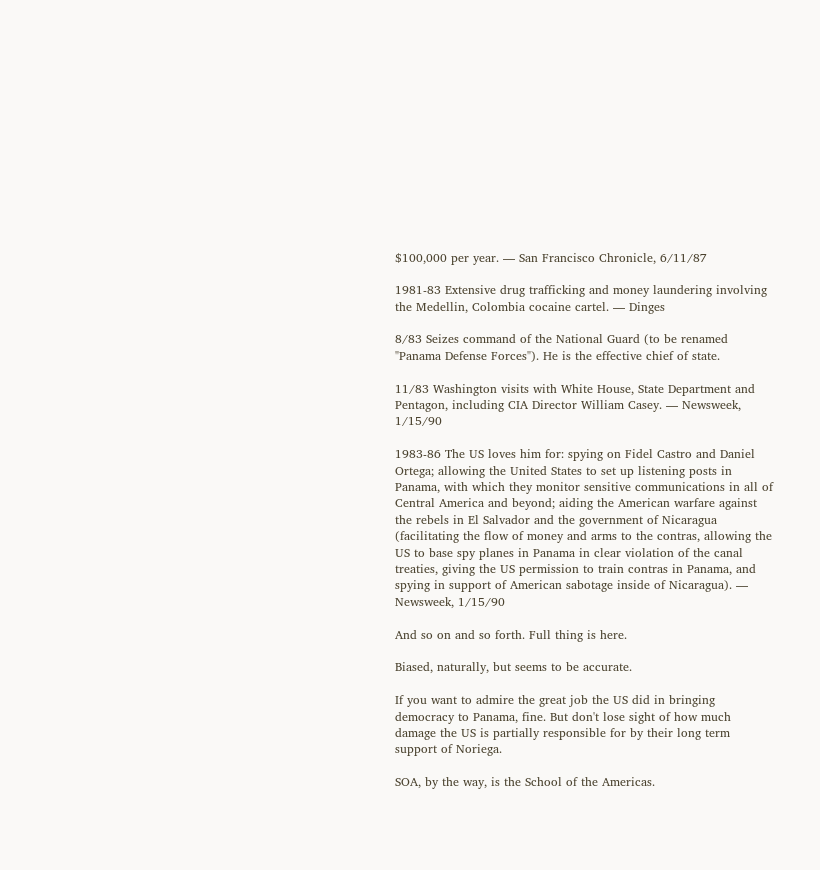$100,000 per year. — San Francisco Chronicle, 6/11/87

1981-83 Extensive drug trafficking and money laundering involving the Medellin, Colombia cocaine cartel. — Dinges

8/83 Seizes command of the National Guard (to be renamed "Panama Defense Forces"). He is the effective chief of state.

11/83 Washington visits with White House, State Department and Pentagon, including CIA Director William Casey. — Newsweek, 1/15/90

1983-86 The US loves him for: spying on Fidel Castro and Daniel Ortega; allowing the United States to set up listening posts in Panama, with which they monitor sensitive communications in all of Central America and beyond; aiding the American warfare against the rebels in El Salvador and the government of Nicaragua (facilitating the flow of money and arms to the contras, allowing the US to base spy planes in Panama in clear violation of the canal treaties, giving the US permission to train contras in Panama, and spying in support of American sabotage inside of Nicaragua). — Newsweek, 1/15/90

And so on and so forth. Full thing is here.

Biased, naturally, but seems to be accurate.

If you want to admire the great job the US did in bringing democracy to Panama, fine. But don't lose sight of how much damage the US is partially responsible for by their long term support of Noriega.

SOA, by the way, is the School of the Americas.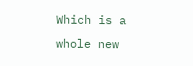Which is a whole new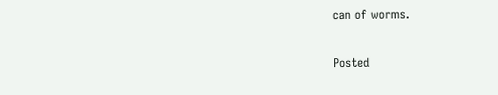can of worms.

Posted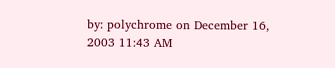by: polychrome on December 16, 2003 11:43 AM